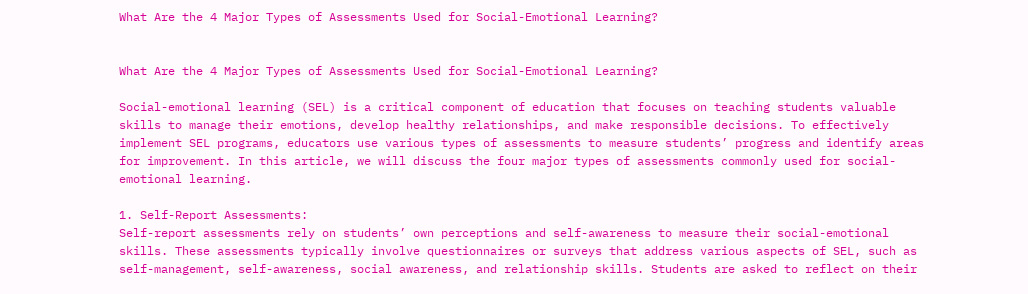What Are the 4 Major Types of Assessments Used for Social-Emotional Learning?


What Are the 4 Major Types of Assessments Used for Social-Emotional Learning?

Social-emotional learning (SEL) is a critical component of education that focuses on teaching students valuable skills to manage their emotions, develop healthy relationships, and make responsible decisions. To effectively implement SEL programs, educators use various types of assessments to measure students’ progress and identify areas for improvement. In this article, we will discuss the four major types of assessments commonly used for social-emotional learning.

1. Self-Report Assessments:
Self-report assessments rely on students’ own perceptions and self-awareness to measure their social-emotional skills. These assessments typically involve questionnaires or surveys that address various aspects of SEL, such as self-management, self-awareness, social awareness, and relationship skills. Students are asked to reflect on their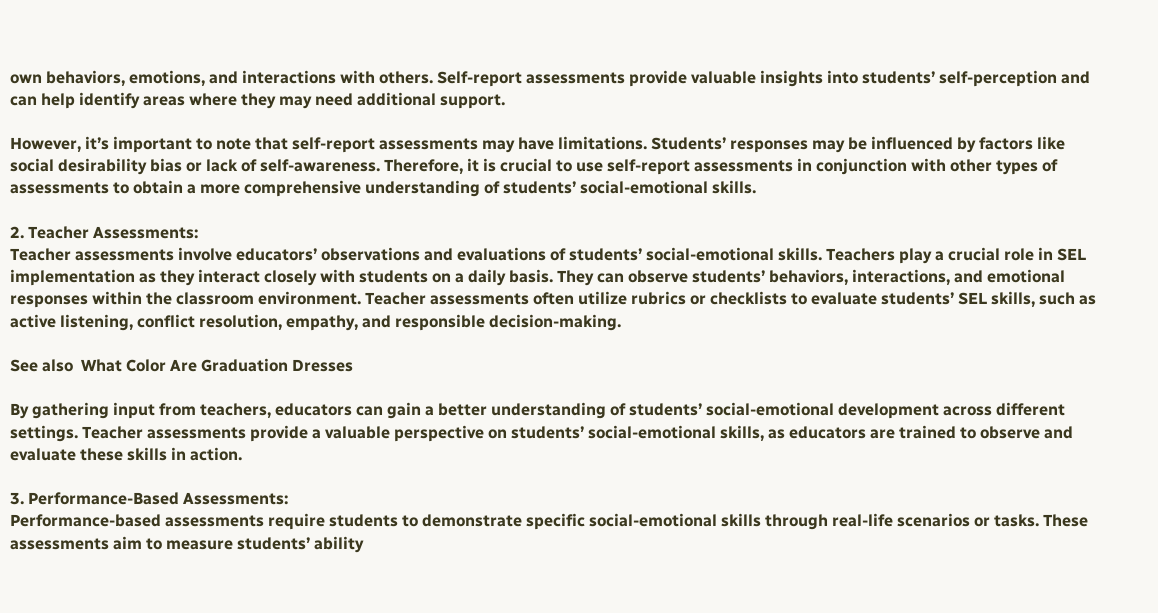own behaviors, emotions, and interactions with others. Self-report assessments provide valuable insights into students’ self-perception and can help identify areas where they may need additional support.

However, it’s important to note that self-report assessments may have limitations. Students’ responses may be influenced by factors like social desirability bias or lack of self-awareness. Therefore, it is crucial to use self-report assessments in conjunction with other types of assessments to obtain a more comprehensive understanding of students’ social-emotional skills.

2. Teacher Assessments:
Teacher assessments involve educators’ observations and evaluations of students’ social-emotional skills. Teachers play a crucial role in SEL implementation as they interact closely with students on a daily basis. They can observe students’ behaviors, interactions, and emotional responses within the classroom environment. Teacher assessments often utilize rubrics or checklists to evaluate students’ SEL skills, such as active listening, conflict resolution, empathy, and responsible decision-making.

See also  What Color Are Graduation Dresses

By gathering input from teachers, educators can gain a better understanding of students’ social-emotional development across different settings. Teacher assessments provide a valuable perspective on students’ social-emotional skills, as educators are trained to observe and evaluate these skills in action.

3. Performance-Based Assessments:
Performance-based assessments require students to demonstrate specific social-emotional skills through real-life scenarios or tasks. These assessments aim to measure students’ ability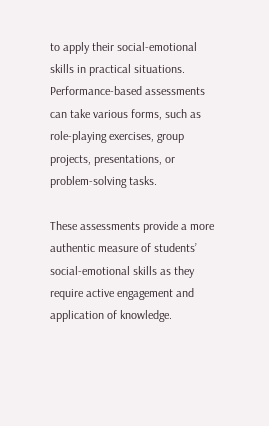to apply their social-emotional skills in practical situations. Performance-based assessments can take various forms, such as role-playing exercises, group projects, presentations, or problem-solving tasks.

These assessments provide a more authentic measure of students’ social-emotional skills as they require active engagement and application of knowledge.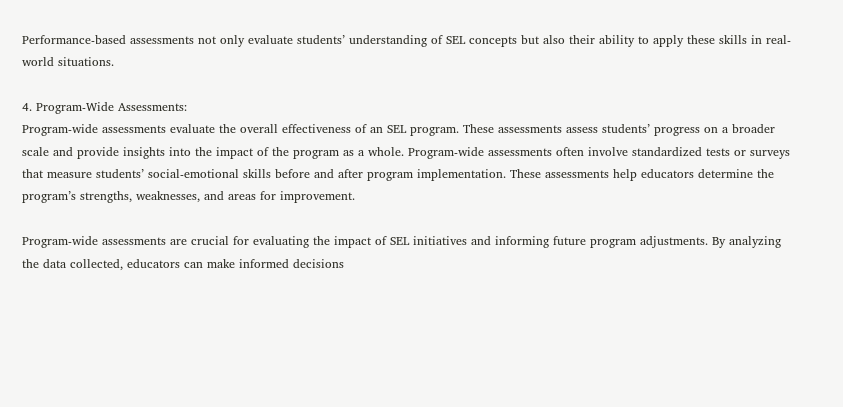Performance-based assessments not only evaluate students’ understanding of SEL concepts but also their ability to apply these skills in real-world situations.

4. Program-Wide Assessments:
Program-wide assessments evaluate the overall effectiveness of an SEL program. These assessments assess students’ progress on a broader scale and provide insights into the impact of the program as a whole. Program-wide assessments often involve standardized tests or surveys that measure students’ social-emotional skills before and after program implementation. These assessments help educators determine the program’s strengths, weaknesses, and areas for improvement.

Program-wide assessments are crucial for evaluating the impact of SEL initiatives and informing future program adjustments. By analyzing the data collected, educators can make informed decisions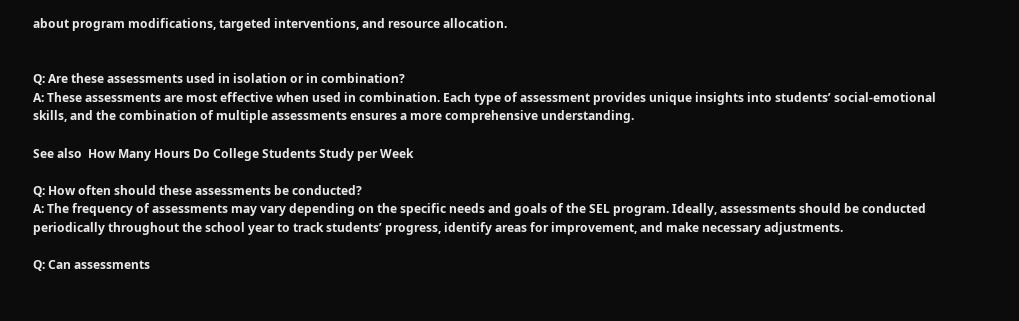about program modifications, targeted interventions, and resource allocation.


Q: Are these assessments used in isolation or in combination?
A: These assessments are most effective when used in combination. Each type of assessment provides unique insights into students’ social-emotional skills, and the combination of multiple assessments ensures a more comprehensive understanding.

See also  How Many Hours Do College Students Study per Week

Q: How often should these assessments be conducted?
A: The frequency of assessments may vary depending on the specific needs and goals of the SEL program. Ideally, assessments should be conducted periodically throughout the school year to track students’ progress, identify areas for improvement, and make necessary adjustments.

Q: Can assessments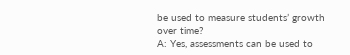be used to measure students’ growth over time?
A: Yes, assessments can be used to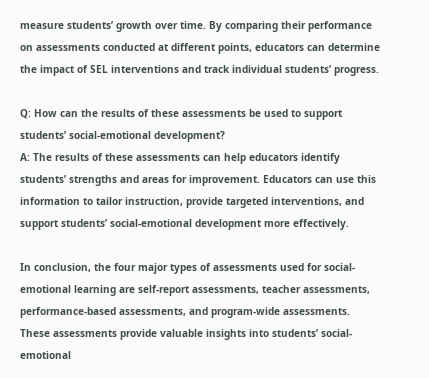measure students’ growth over time. By comparing their performance on assessments conducted at different points, educators can determine the impact of SEL interventions and track individual students’ progress.

Q: How can the results of these assessments be used to support students’ social-emotional development?
A: The results of these assessments can help educators identify students’ strengths and areas for improvement. Educators can use this information to tailor instruction, provide targeted interventions, and support students’ social-emotional development more effectively.

In conclusion, the four major types of assessments used for social-emotional learning are self-report assessments, teacher assessments, performance-based assessments, and program-wide assessments. These assessments provide valuable insights into students’ social-emotional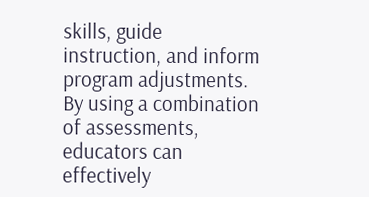skills, guide instruction, and inform program adjustments. By using a combination of assessments, educators can effectively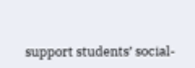support students’ social-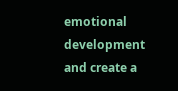emotional development and create a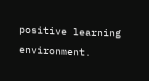positive learning environment.